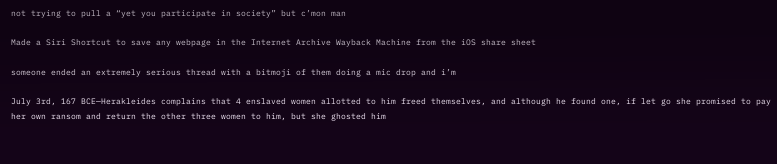not trying to pull a “yet you participate in society” but c’mon man

Made a Siri Shortcut to save any webpage in the Internet Archive Wayback Machine from the iOS share sheet

someone ended an extremely serious thread with a bitmoji of them doing a mic drop and i’m

July 3rd, 167 BCE—Herakleides complains that 4 enslaved women allotted to him freed themselves, and although he found one, if let go she promised to pay her own ransom and return the other three women to him, but she ghosted him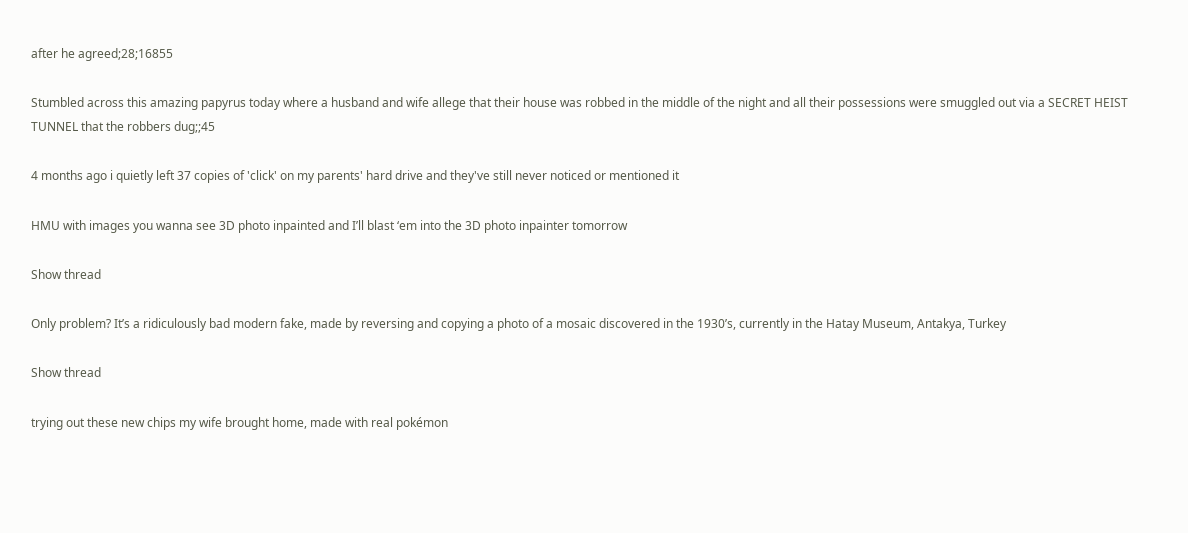after he agreed;28;16855

Stumbled across this amazing papyrus today where a husband and wife allege that their house was robbed in the middle of the night and all their possessions were smuggled out via a SECRET HEIST TUNNEL that the robbers dug;;45

4 months ago i quietly left 37 copies of 'click' on my parents' hard drive and they've still never noticed or mentioned it

HMU with images you wanna see 3D photo inpainted and I’ll blast ‘em into the 3D photo inpainter tomorrow

Show thread

Only problem? It’s a ridiculously bad modern fake, made by reversing and copying a photo of a mosaic discovered in the 1930’s, currently in the Hatay Museum, Antakya, Turkey

Show thread

trying out these new chips my wife brought home, made with real pokémon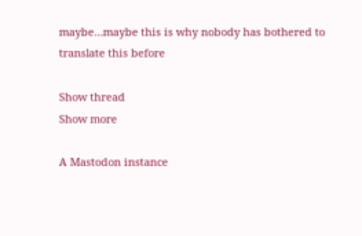maybe…maybe this is why nobody has bothered to translate this before

Show thread
Show more

A Mastodon instance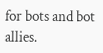for bots and bot allies.